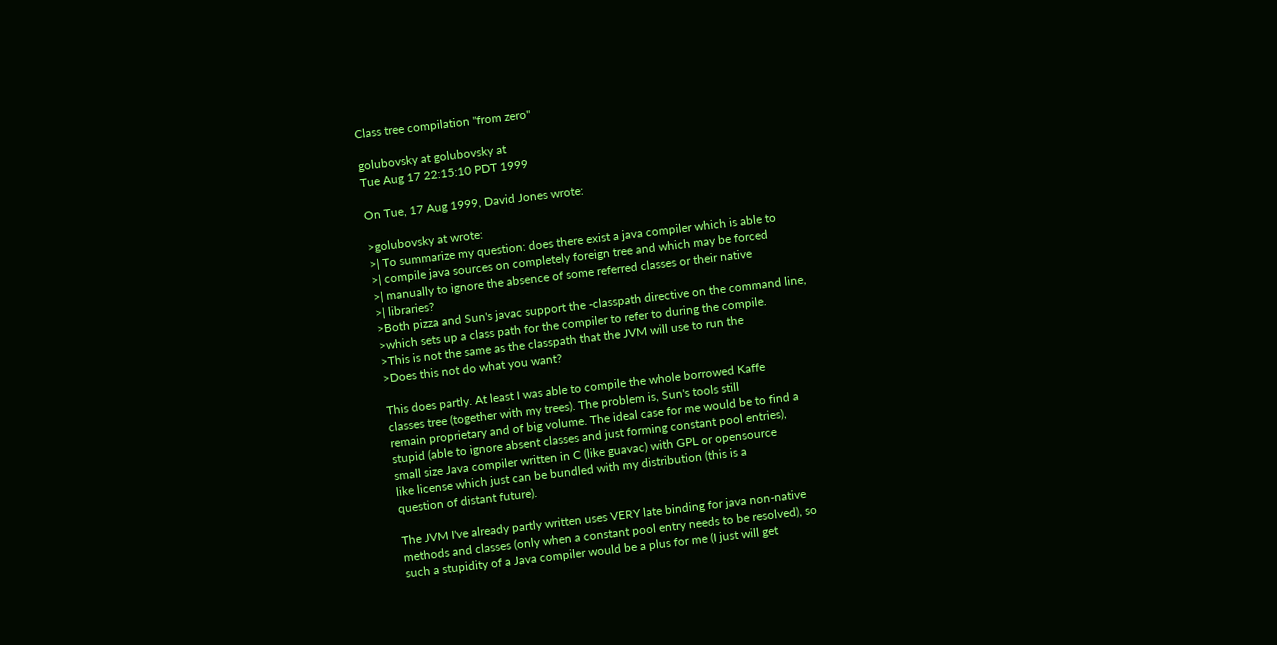Class tree compilation "from zero"

golubovsky at golubovsky at
Tue Aug 17 22:15:10 PDT 1999

On Tue, 17 Aug 1999, David Jones wrote:

>golubovsky at wrote:
>| To summarize my question: does there exist a java compiler which is able to
>| compile java sources on completely foreign tree and which may be forced
>| manually to ignore the absence of some referred classes or their native
>| libraries?
>Both pizza and Sun's javac support the -classpath directive on the command line,
>which sets up a class path for the compiler to refer to during the compile.
>This is not the same as the classpath that the JVM will use to run the
>Does this not do what you want?

This does partly. At least I was able to compile the whole borrowed Kaffe
classes tree (together with my trees). The problem is, Sun's tools still
remain proprietary and of big volume. The ideal case for me would be to find a
stupid (able to ignore absent classes and just forming constant pool entries),
small size Java compiler written in C (like guavac) with GPL or opensource
like license which just can be bundled with my distribution (this is a
question of distant future).

The JVM I've already partly written uses VERY late binding for java non-native
methods and classes (only when a constant pool entry needs to be resolved), so
such a stupidity of a Java compiler would be a plus for me (I just will get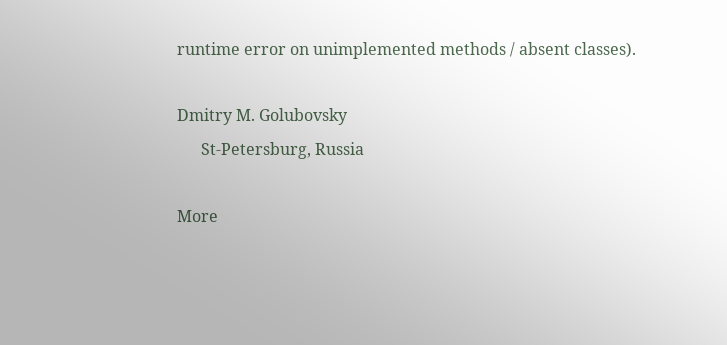runtime error on unimplemented methods / absent classes).

Dmitry M. Golubovsky
      St-Petersburg, Russia

More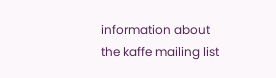information about the kaffe mailing list